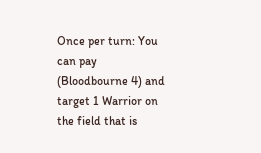Once per turn: You can pay (Bloodbourne 4) and target 1 Warrior on the field that is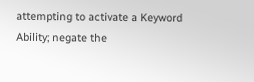attempting to activate a Keyword Ability; negate the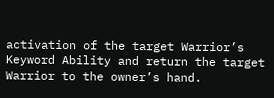activation of the target Warrior’s Keyword Ability and return the target Warrior to the owner’s hand.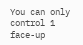You can only control 1 face-up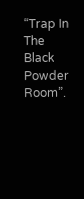“Trap In The Black Powder Room”.